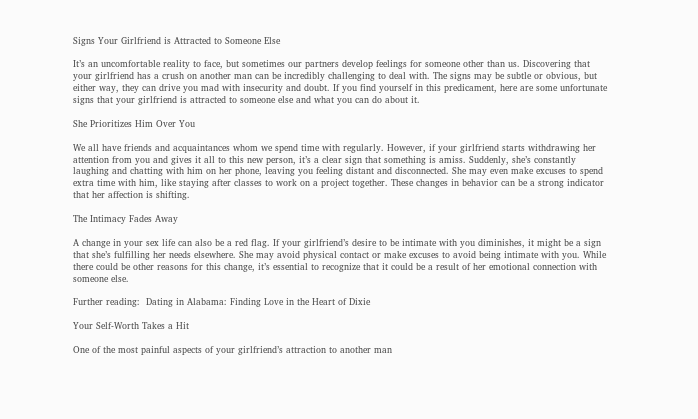Signs Your Girlfriend is Attracted to Someone Else

It’s an uncomfortable reality to face, but sometimes our partners develop feelings for someone other than us. Discovering that your girlfriend has a crush on another man can be incredibly challenging to deal with. The signs may be subtle or obvious, but either way, they can drive you mad with insecurity and doubt. If you find yourself in this predicament, here are some unfortunate signs that your girlfriend is attracted to someone else and what you can do about it.

She Prioritizes Him Over You

We all have friends and acquaintances whom we spend time with regularly. However, if your girlfriend starts withdrawing her attention from you and gives it all to this new person, it’s a clear sign that something is amiss. Suddenly, she’s constantly laughing and chatting with him on her phone, leaving you feeling distant and disconnected. She may even make excuses to spend extra time with him, like staying after classes to work on a project together. These changes in behavior can be a strong indicator that her affection is shifting.

The Intimacy Fades Away

A change in your sex life can also be a red flag. If your girlfriend’s desire to be intimate with you diminishes, it might be a sign that she’s fulfilling her needs elsewhere. She may avoid physical contact or make excuses to avoid being intimate with you. While there could be other reasons for this change, it’s essential to recognize that it could be a result of her emotional connection with someone else.

Further reading:  Dating in Alabama: Finding Love in the Heart of Dixie

Your Self-Worth Takes a Hit

One of the most painful aspects of your girlfriend’s attraction to another man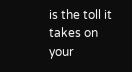is the toll it takes on your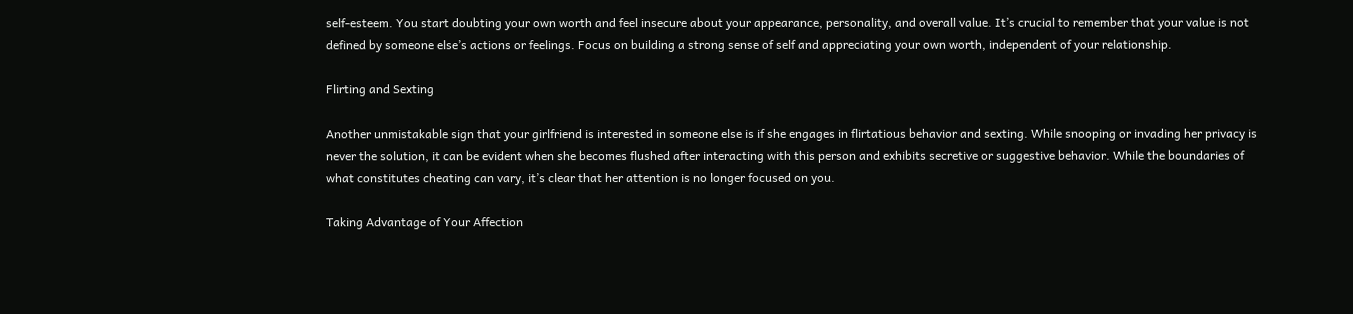self-esteem. You start doubting your own worth and feel insecure about your appearance, personality, and overall value. It’s crucial to remember that your value is not defined by someone else’s actions or feelings. Focus on building a strong sense of self and appreciating your own worth, independent of your relationship.

Flirting and Sexting

Another unmistakable sign that your girlfriend is interested in someone else is if she engages in flirtatious behavior and sexting. While snooping or invading her privacy is never the solution, it can be evident when she becomes flushed after interacting with this person and exhibits secretive or suggestive behavior. While the boundaries of what constitutes cheating can vary, it’s clear that her attention is no longer focused on you.

Taking Advantage of Your Affection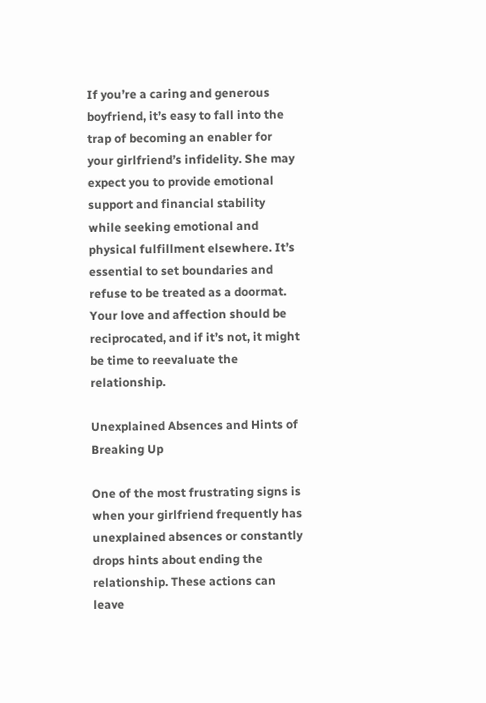If you’re a caring and generous boyfriend, it’s easy to fall into the trap of becoming an enabler for your girlfriend’s infidelity. She may expect you to provide emotional support and financial stability while seeking emotional and physical fulfillment elsewhere. It’s essential to set boundaries and refuse to be treated as a doormat. Your love and affection should be reciprocated, and if it’s not, it might be time to reevaluate the relationship.

Unexplained Absences and Hints of Breaking Up

One of the most frustrating signs is when your girlfriend frequently has unexplained absences or constantly drops hints about ending the relationship. These actions can leave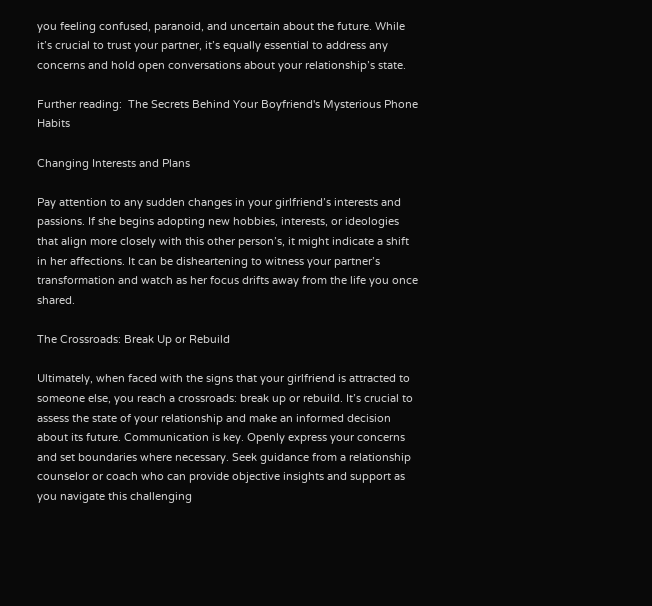you feeling confused, paranoid, and uncertain about the future. While it’s crucial to trust your partner, it’s equally essential to address any concerns and hold open conversations about your relationship’s state.

Further reading:  The Secrets Behind Your Boyfriend's Mysterious Phone Habits

Changing Interests and Plans

Pay attention to any sudden changes in your girlfriend’s interests and passions. If she begins adopting new hobbies, interests, or ideologies that align more closely with this other person’s, it might indicate a shift in her affections. It can be disheartening to witness your partner’s transformation and watch as her focus drifts away from the life you once shared.

The Crossroads: Break Up or Rebuild

Ultimately, when faced with the signs that your girlfriend is attracted to someone else, you reach a crossroads: break up or rebuild. It’s crucial to assess the state of your relationship and make an informed decision about its future. Communication is key. Openly express your concerns and set boundaries where necessary. Seek guidance from a relationship counselor or coach who can provide objective insights and support as you navigate this challenging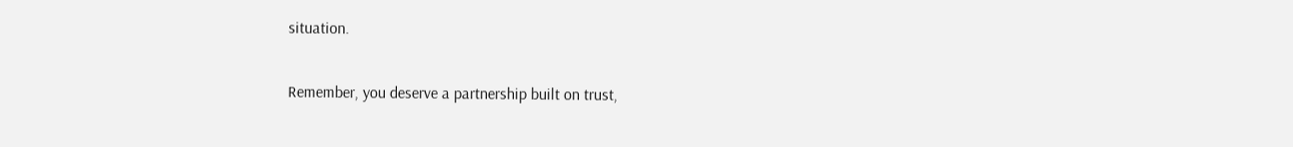situation.

Remember, you deserve a partnership built on trust,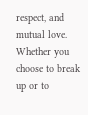respect, and mutual love. Whether you choose to break up or to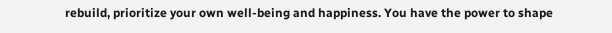rebuild, prioritize your own well-being and happiness. You have the power to shape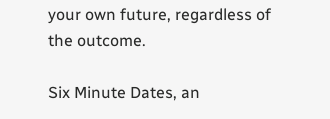your own future, regardless of the outcome.

Six Minute Dates, an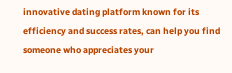innovative dating platform known for its efficiency and success rates, can help you find someone who appreciates your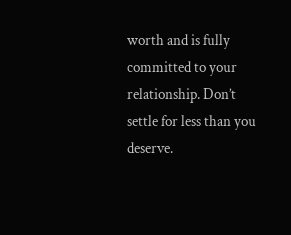worth and is fully committed to your relationship. Don’t settle for less than you deserve.